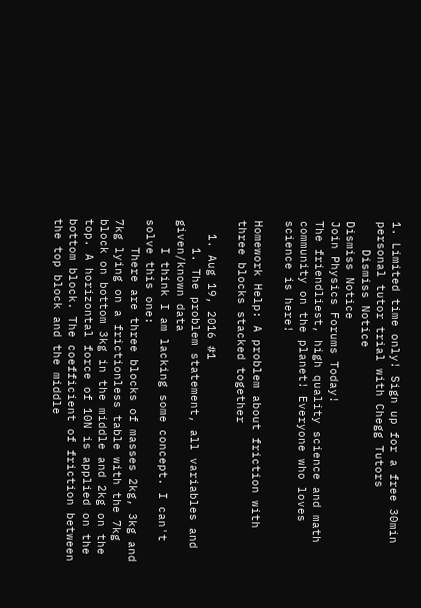1. Limited time only! Sign up for a free 30min personal tutor trial with Chegg Tutors
    Dismiss Notice
Dismiss Notice
Join Physics Forums Today!
The friendliest, high quality science and math community on the planet! Everyone who loves science is here!

Homework Help: A problem about friction with three blocks stacked together

  1. Aug 19, 2016 #1
    1. The problem statement, all variables and given/known data
    I think I am lacking some concept. I can't solve this one:
    There are three blocks of masses 2kg, 3kg and 7kg lying on a frictionless table with the 7kg block on bottom 3kg in the middle and 2kg on the top. A horizontal force of 10N is applied on the bottom block. The coefficient of friction between the top block and the middle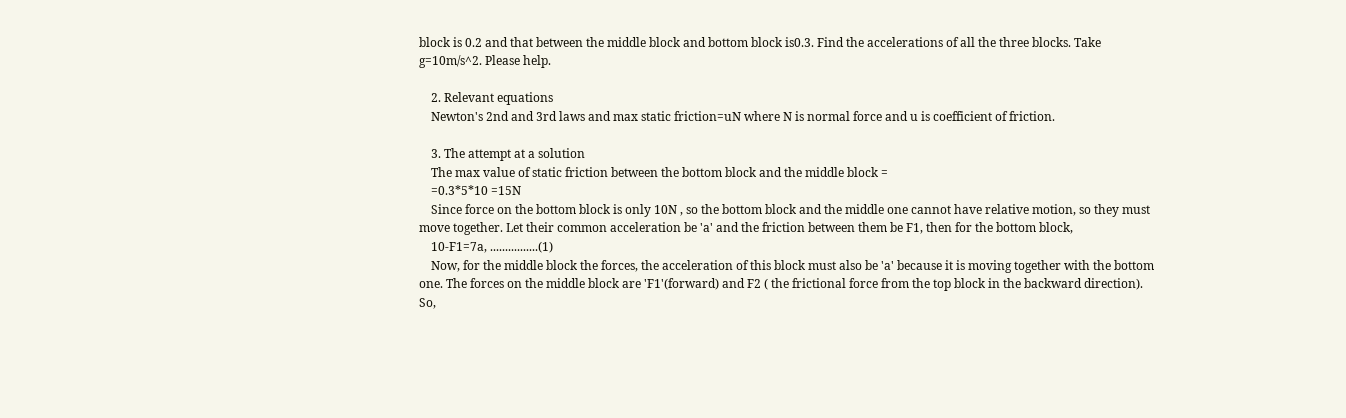block is 0.2 and that between the middle block and bottom block is0.3. Find the accelerations of all the three blocks. Take g=10m/s^2. Please help.

    2. Relevant equations
    Newton's 2nd and 3rd laws and max static friction=uN where N is normal force and u is coefficient of friction.

    3. The attempt at a solution
    The max value of static friction between the bottom block and the middle block =
    =0.3*5*10 =15N
    Since force on the bottom block is only 10N , so the bottom block and the middle one cannot have relative motion, so they must move together. Let their common acceleration be 'a' and the friction between them be F1, then for the bottom block,
    10-F1=7a, ................(1)
    Now, for the middle block the forces, the acceleration of this block must also be 'a' because it is moving together with the bottom one. The forces on the middle block are 'F1'(forward) and F2 ( the frictional force from the top block in the backward direction). So,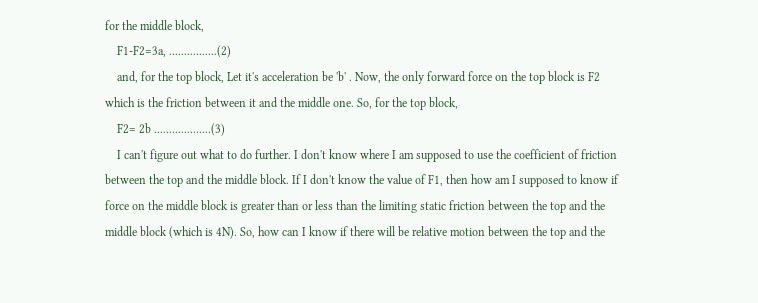for the middle block,
    F1-F2=3a, ................(2)
    and, for the top block, Let it's acceleration be 'b' . Now, the only forward force on the top block is F2 which is the friction between it and the middle one. So, for the top block,
    F2= 2b ...................(3)
    I can't figure out what to do further. I don't know where I am supposed to use the coefficient of friction between the top and the middle block. If I don't know the value of F1, then how am I supposed to know if force on the middle block is greater than or less than the limiting static friction between the top and the middle block (which is 4N). So, how can I know if there will be relative motion between the top and the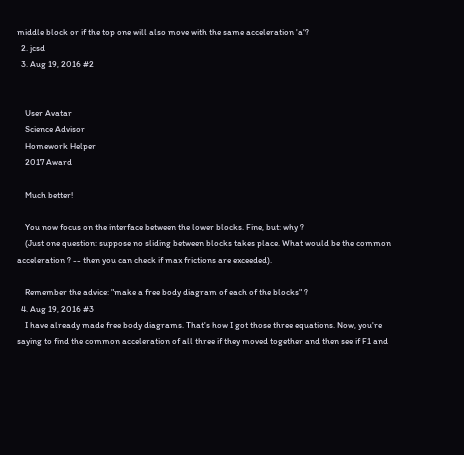middle block or if the top one will also move with the same acceleration 'a'?
  2. jcsd
  3. Aug 19, 2016 #2


    User Avatar
    Science Advisor
    Homework Helper
    2017 Award

    Much better!

    You now focus on the interface between the lower blocks. Fine, but: why ?
    (Just one question: suppose no sliding between blocks takes place. What would be the common acceleration ? -- then you can check if max frictions are exceeded).

    Remember the advice: "make a free body diagram of each of the blocks" ?
  4. Aug 19, 2016 #3
    I have already made free body diagrams. That's how I got those three equations. Now, you're saying to find the common acceleration of all three if they moved together and then see if F1 and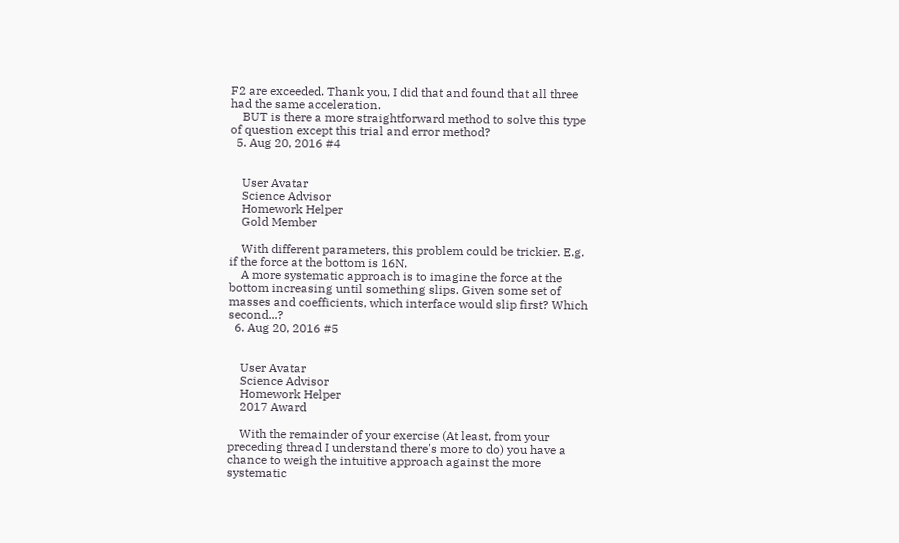F2 are exceeded. Thank you, I did that and found that all three had the same acceleration.
    BUT is there a more straightforward method to solve this type of question except this trial and error method?
  5. Aug 20, 2016 #4


    User Avatar
    Science Advisor
    Homework Helper
    Gold Member

    With different parameters, this problem could be trickier. E.g. if the force at the bottom is 16N.
    A more systematic approach is to imagine the force at the bottom increasing until something slips. Given some set of masses and coefficients, which interface would slip first? Which second...?
  6. Aug 20, 2016 #5


    User Avatar
    Science Advisor
    Homework Helper
    2017 Award

    With the remainder of your exercise (At least, from your preceding thread I understand there's more to do) you have a chance to weigh the intuitive approach against the more systematic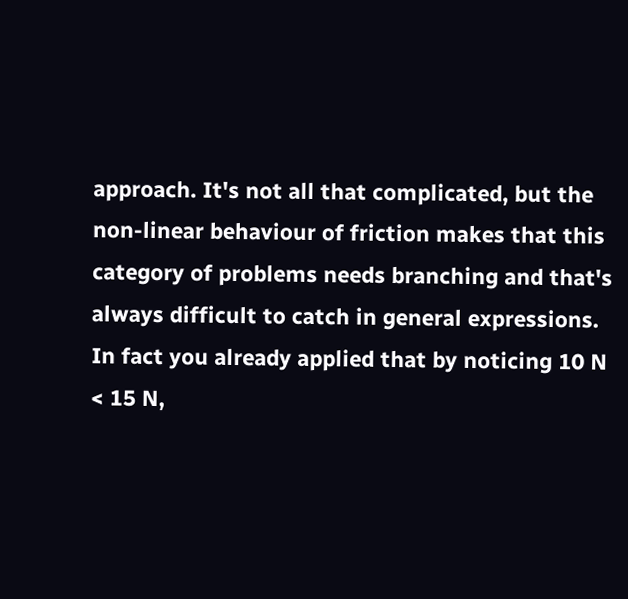approach. It's not all that complicated, but the non-linear behaviour of friction makes that this category of problems needs branching and that's always difficult to catch in general expressions. In fact you already applied that by noticing 10 N < 15 N,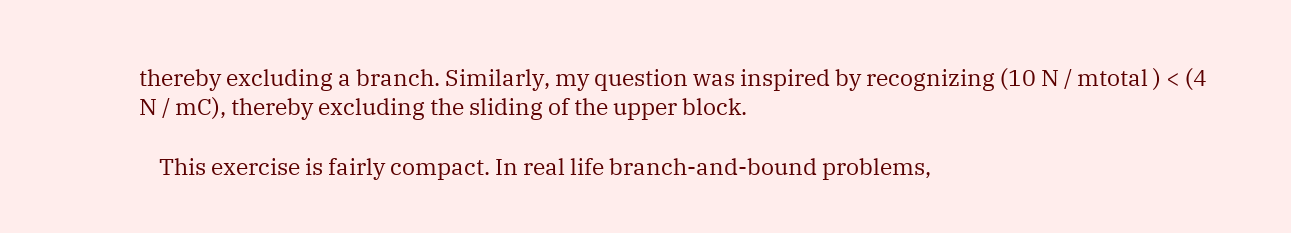thereby excluding a branch. Similarly, my question was inspired by recognizing (10 N / mtotal ) < (4 N / mC), thereby excluding the sliding of the upper block.

    This exercise is fairly compact. In real life branch-and-bound problems,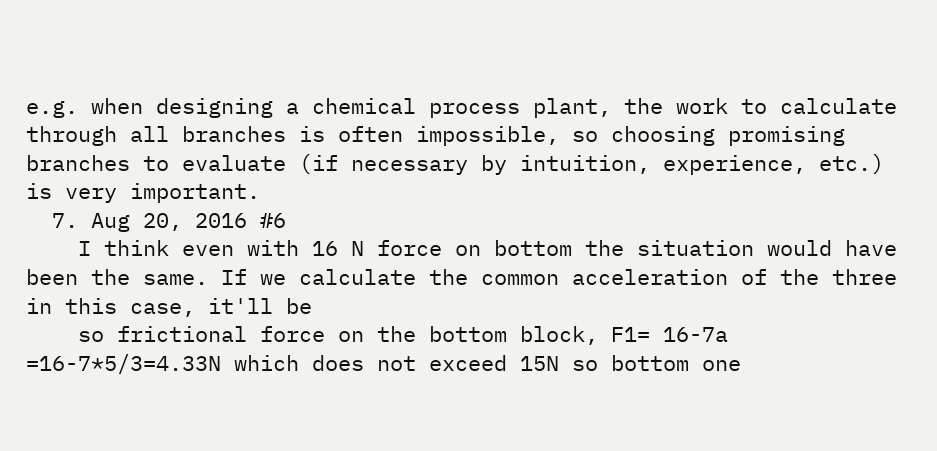e.g. when designing a chemical process plant, the work to calculate through all branches is often impossible, so choosing promising branches to evaluate (if necessary by intuition, experience, etc.) is very important.
  7. Aug 20, 2016 #6
    I think even with 16 N force on bottom the situation would have been the same. If we calculate the common acceleration of the three in this case, it'll be
    so frictional force on the bottom block, F1= 16-7a =16-7*5/3=4.33N which does not exceed 15N so bottom one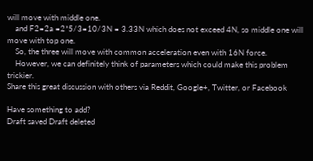will move with middle one.
    and F2=2a =2*5/3=10/3N = 3.33N which does not exceed 4N, so middle one will move with top one.
    So, the three will move with common acceleration even with 16N force.
    However, we can definitely think of parameters which could make this problem trickier.
Share this great discussion with others via Reddit, Google+, Twitter, or Facebook

Have something to add?
Draft saved Draft deleted